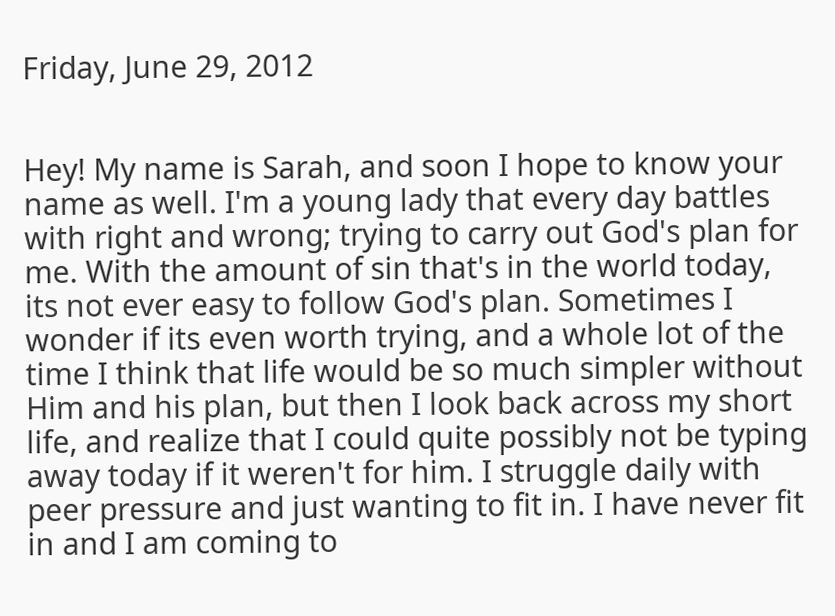Friday, June 29, 2012


Hey! My name is Sarah, and soon I hope to know your name as well. I'm a young lady that every day battles with right and wrong; trying to carry out God's plan for me. With the amount of sin that's in the world today, its not ever easy to follow God's plan. Sometimes I wonder if its even worth trying, and a whole lot of the time I think that life would be so much simpler without Him and his plan, but then I look back across my short life, and realize that I could quite possibly not be typing away today if it weren't for him. I struggle daily with peer pressure and just wanting to fit in. I have never fit in and I am coming to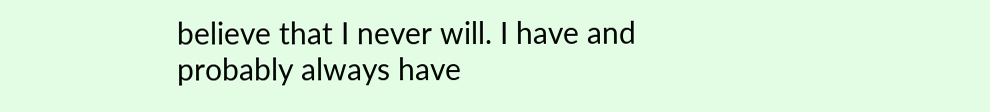believe that I never will. I have and probably always have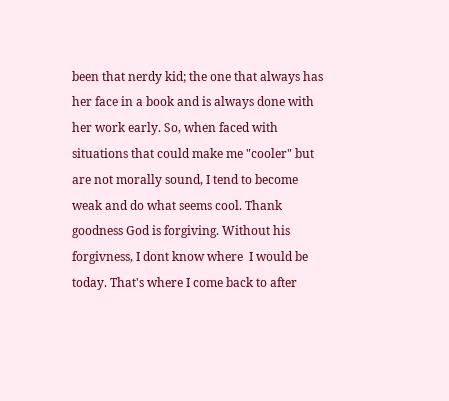been that nerdy kid; the one that always has her face in a book and is always done with her work early. So, when faced with situations that could make me "cooler" but are not morally sound, I tend to become weak and do what seems cool. Thank goodness God is forgiving. Without his forgivness, I dont know where  I would be today. That's where I come back to after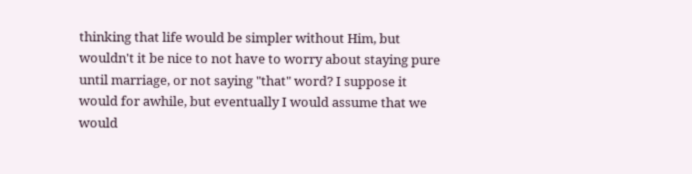thinking that life would be simpler without Him, but wouldn't it be nice to not have to worry about staying pure until marriage, or not saying "that" word? I suppose it would for awhile, but eventually I would assume that we would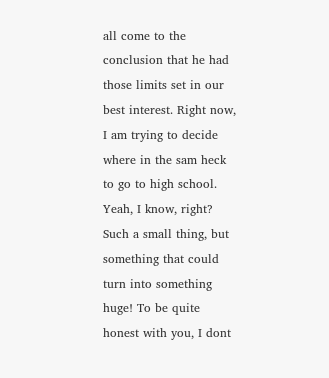all come to the conclusion that he had those limits set in our best interest. Right now, I am trying to decide where in the sam heck to go to high school. Yeah, I know, right? Such a small thing, but something that could turn into something huge! To be quite honest with you, I dont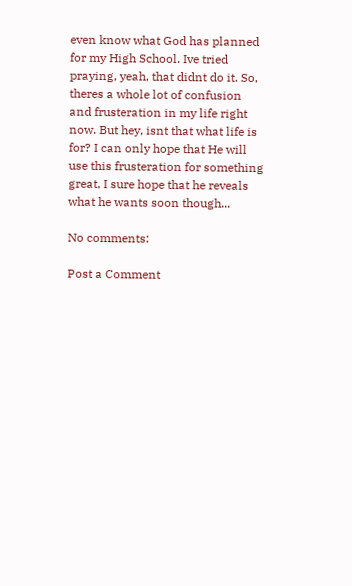even know what God has planned for my High School. Ive tried praying, yeah, that didnt do it. So, theres a whole lot of confusion and frusteration in my life right now. But hey, isnt that what life is for? I can only hope that He will use this frusteration for something great, I sure hope that he reveals what he wants soon though...

No comments:

Post a Comment